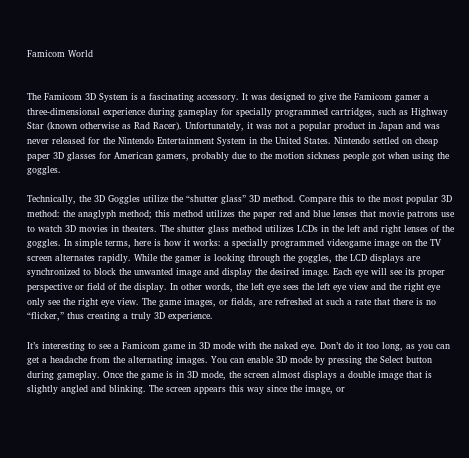Famicom World


The Famicom 3D System is a fascinating accessory. It was designed to give the Famicom gamer a three-dimensional experience during gameplay for specially programmed cartridges, such as Highway Star (known otherwise as Rad Racer). Unfortunately, it was not a popular product in Japan and was never released for the Nintendo Entertainment System in the United States. Nintendo settled on cheap paper 3D glasses for American gamers, probably due to the motion sickness people got when using the goggles.

Technically, the 3D Goggles utilize the “shutter glass” 3D method. Compare this to the most popular 3D method: the anaglyph method; this method utilizes the paper red and blue lenses that movie patrons use to watch 3D movies in theaters. The shutter glass method utilizes LCDs in the left and right lenses of the goggles. In simple terms, here is how it works: a specially programmed videogame image on the TV screen alternates rapidly. While the gamer is looking through the goggles, the LCD displays are synchronized to block the unwanted image and display the desired image. Each eye will see its proper perspective or field of the display. In other words, the left eye sees the left eye view and the right eye only see the right eye view. The game images, or fields, are refreshed at such a rate that there is no “flicker,” thus creating a truly 3D experience.

It’s interesting to see a Famicom game in 3D mode with the naked eye. Don’t do it too long, as you can get a headache from the alternating images. You can enable 3D mode by pressing the Select button during gameplay. Once the game is in 3D mode, the screen almost displays a double image that is slightly angled and blinking. The screen appears this way since the image, or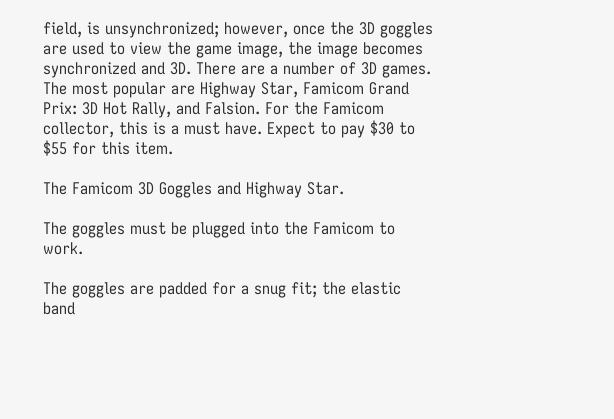field, is unsynchronized; however, once the 3D goggles are used to view the game image, the image becomes synchronized and 3D. There are a number of 3D games. The most popular are Highway Star, Famicom Grand Prix: 3D Hot Rally, and Falsion. For the Famicom collector, this is a must have. Expect to pay $30 to $55 for this item.

The Famicom 3D Goggles and Highway Star.

The goggles must be plugged into the Famicom to work.

The goggles are padded for a snug fit; the elastic band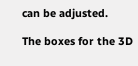can be adjusted.

The boxes for the 3D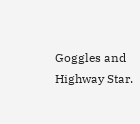Goggles and Highway Star.